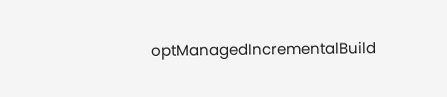optManagedIncrementalBuild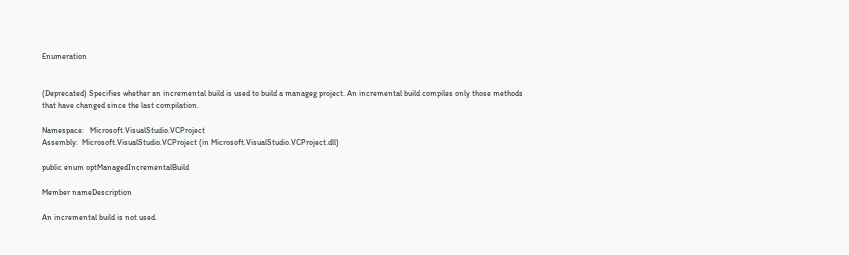Enumeration


(Deprecated) Specifies whether an incremental build is used to build a manageg project. An incremental build compiles only those methods that have changed since the last compilation.

Namespace:   Microsoft.VisualStudio.VCProject
Assembly:  Microsoft.VisualStudio.VCProject (in Microsoft.VisualStudio.VCProject.dll)

public enum optManagedIncrementalBuild

Member nameDescription

An incremental build is not used.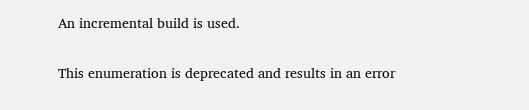An incremental build is used.

This enumeration is deprecated and results in an error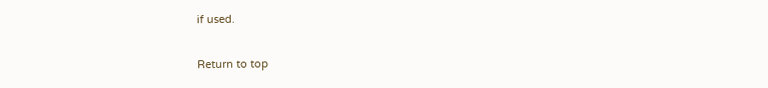if used.

Return to top